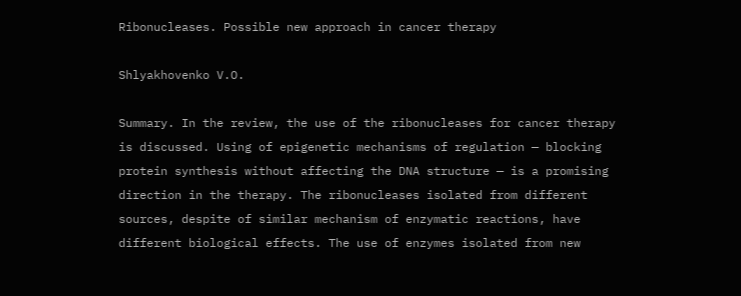Ribonucleases. Possible new approach in cancer therapy

Shlyakhovenko V.O.

Summary. In the review, the use of the ribonucleases for cancer therapy is discussed. Using of epigenetic mechanisms of regulation — blocking protein synthesis without affecting the DNA structure — is a promising direction in the therapy. The ribonucleases isolated from different sources, despite of similar mechanism of enzymatic reactions, have different biological effects. The use of enzymes isolated from new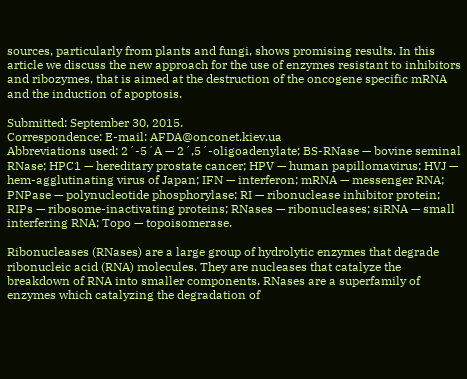sources, particularly from plants and fungi, shows promising results. In this article we discuss the new approach for the use of enzymes resistant to inhibitors and ribozymes, that is aimed at the destruction of the oncogene specific mRNA and the induction of apoptosis.

Submitted: September 30, 2015.
Correspondence: E-mail: AFDA@onconet.kiev.ua
Abbreviations used: 2´-5´A — 2´,5´-oligoadenylate; BS-RNase — bovine seminal RNase; HPC1 — hereditary prostate cancer; HPV — human papillomavirus; HVJ — hem-agglutinating virus of Japan; IFN — interferon; mRNA — messenger RNA; PNPase — polynucleotide phosphorylase; RI — ribonuclease inhibitor protein; RIPs — ribosome-inactivating proteins; RNases — ribonucleases; siRNA — small interfering RNA; Topo — topoisomerase.

Ribonucleases (RNases) are a large group of hydrolytic enzymes that degrade ribonucleic acid (RNA) molecules. They are nucleases that catalyze the breakdown of RNA into smaller components. RNases are a superfamily of enzymes which catalyzing the degradation of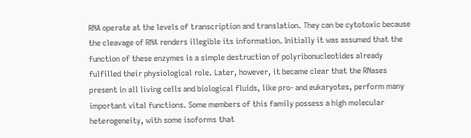RNA operate at the levels of transcription and translation. They can be cytotoxic because the cleavage of RNA renders illegible its information. Initially it was assumed that the function of these enzymes is a simple destruction of polyribonucleotides already fulfilled their physiological role. Later, however, it became clear that the RNases present in all living cells and biological fluids, like pro- and eukaryotes, perform many important vital functions. Some members of this family possess a high molecular heterogeneity, with some isoforms that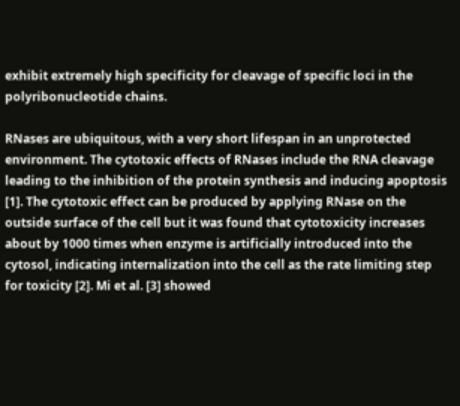exhibit extremely high specificity for cleavage of specific loci in the polyribonucleotide chains.

RNases are ubiquitous, with a very short lifespan in an unprotected environment. The cytotoxic effects of RNases include the RNA cleavage leading to the inhibition of the protein synthesis and inducing apoptosis [1]. The cytotoxic effect can be produced by applying RNase on the outside surface of the cell but it was found that cytotoxicity increases about by 1000 times when enzyme is artificially introduced into the cytosol, indicating internalization into the cell as the rate limiting step for toxicity [2]. Mi et al. [3] showed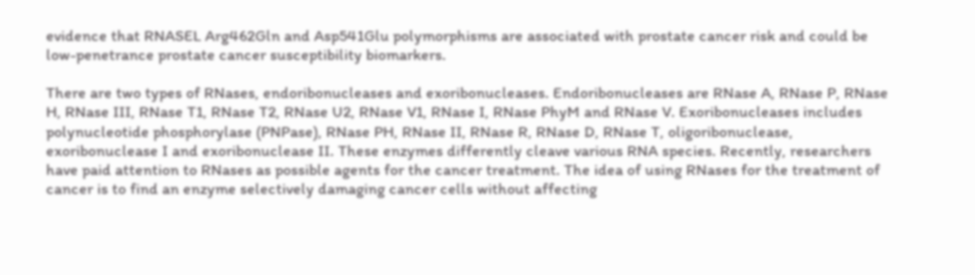evidence that RNASEL Arg462Gln and Asp541Glu polymorphisms are associated with prostate cancer risk and could be low-penetrance prostate cancer susceptibility biomarkers.

There are two types of RNases, endoribonucleases and exoribonucleases. Endoribonucleases are RNase A, RNase P, RNase H, RNase III, RNase T1, RNase T2, RNase U2, RNase V1, RNase I, RNase PhyM and RNase V. Exoribonucleases includes polynucleotide phosphorylase (PNPase), RNase PH, RNase II, RNase R, RNase D, RNase T, oligoribonuclease, exoribonuclease I and exoribonuclease II. These enzymes differently cleave various RNA species. Recently, researchers have paid attention to RNases as possible agents for the cancer treatment. The idea of using RNases for the treatment of cancer is to find an enzyme selectively damaging cancer cells without affecting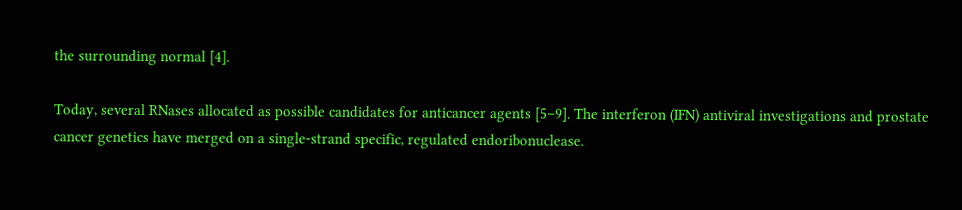the surrounding normal [4].

Today, several RNases allocated as possible candidates for anticancer agents [5–9]. The interferon (IFN) antiviral investigations and prostate cancer genetics have merged on a single-strand specific, regulated endoribonuclease.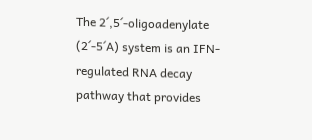The 2´,5´-oligoadenylate (2´-5´A) system is an IFN-regulated RNA decay pathway that provides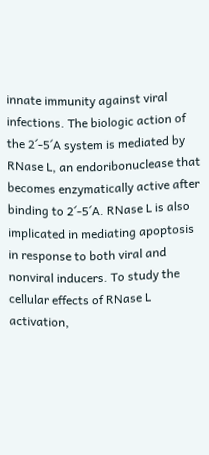innate immunity against viral infections. The biologic action of the 2´-5´A system is mediated by RNase L, an endoribonuclease that becomes enzymatically active after binding to 2´-5´A. RNase L is also implicated in mediating apoptosis in response to both viral and nonviral inducers. To study the cellular effects of RNase L activation,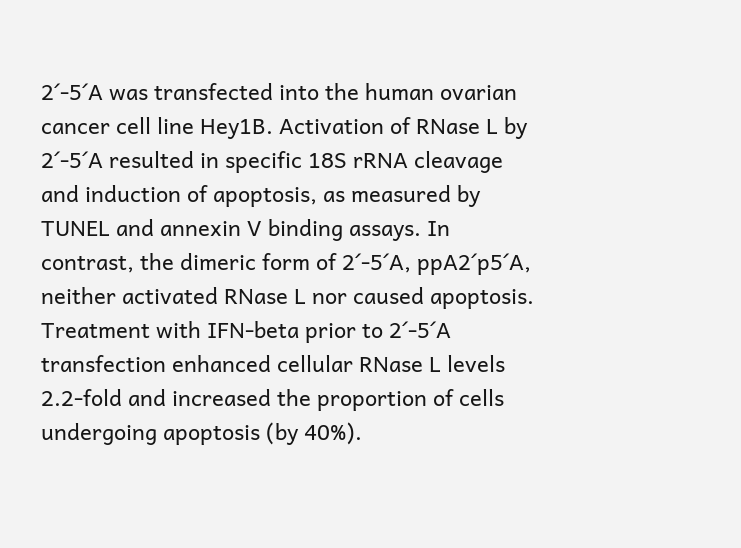2´-5´A was transfected into the human ovarian cancer cell line Hey1B. Activation of RNase L by 2´-5´A resulted in specific 18S rRNA cleavage and induction of apoptosis, as measured by TUNEL and annexin V binding assays. In contrast, the dimeric form of 2´-5´A, ppA2´p5´A, neither activated RNase L nor caused apoptosis. Treatment with IFN-beta prior to 2´-5´A transfection enhanced cellular RNase L levels 2.2-fold and increased the proportion of cells undergoing apoptosis (by 40%).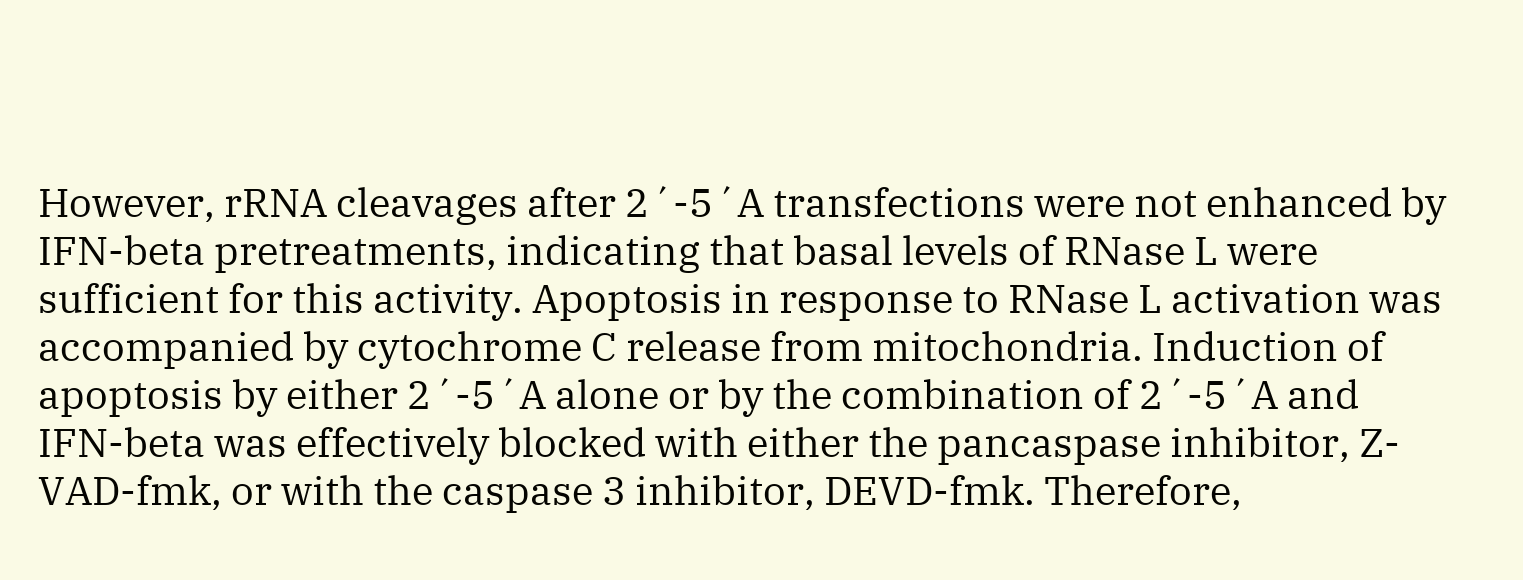However, rRNA cleavages after 2´-5´A transfections were not enhanced by IFN-beta pretreatments, indicating that basal levels of RNase L were sufficient for this activity. Apoptosis in response to RNase L activation was accompanied by cytochrome C release from mitochondria. Induction of apoptosis by either 2´-5´A alone or by the combination of 2´-5´A and IFN-beta was effectively blocked with either the pancaspase inhibitor, Z-VAD-fmk, or with the caspase 3 inhibitor, DEVD-fmk. Therefore,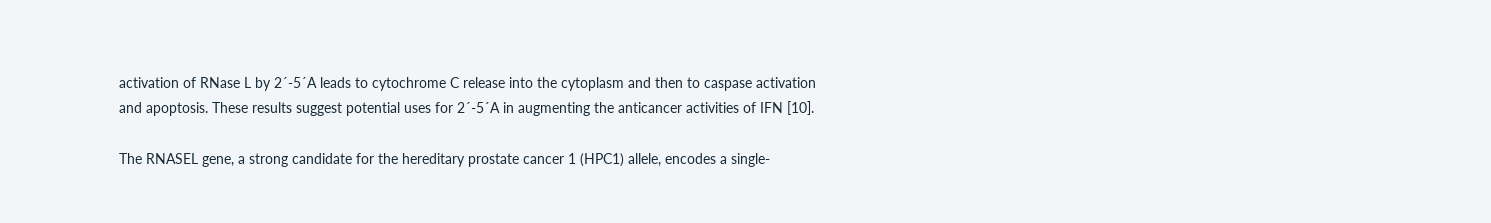activation of RNase L by 2´-5´A leads to cytochrome C release into the cytoplasm and then to caspase activation and apoptosis. These results suggest potential uses for 2´-5´A in augmenting the anticancer activities of IFN [10].

The RNASEL gene, a strong candidate for the hereditary prostate cancer 1 (HPC1) allele, encodes a single-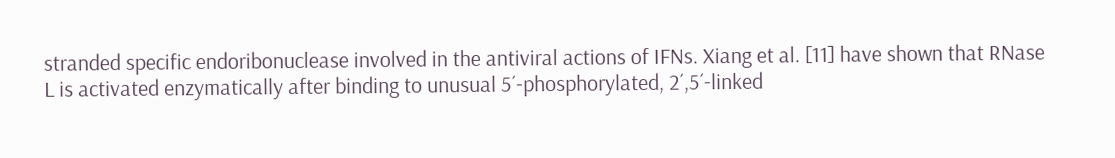stranded specific endoribonuclease involved in the antiviral actions of IFNs. Xiang et al. [11] have shown that RNase L is activated enzymatically after binding to unusual 5´-phosphorylated, 2´,5´-linked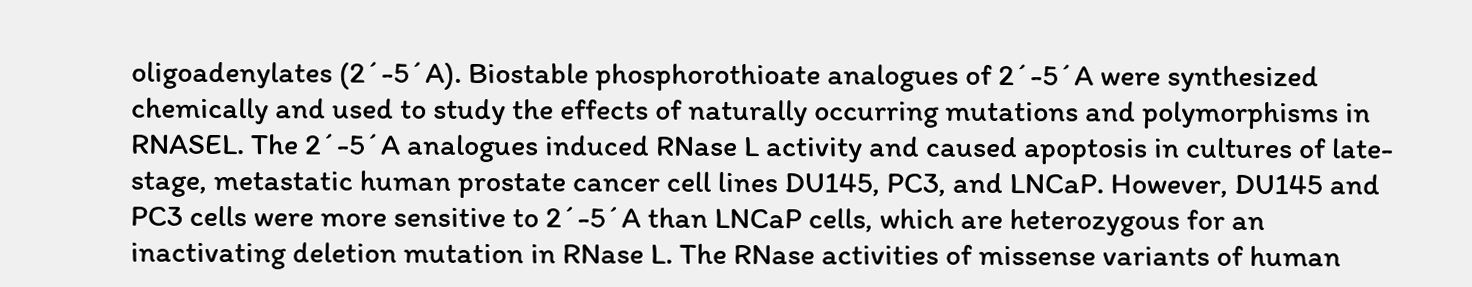oligoadenylates (2´-5´A). Biostable phosphorothioate analogues of 2´-5´A were synthesized chemically and used to study the effects of naturally occurring mutations and polymorphisms in RNASEL. The 2´-5´A analogues induced RNase L activity and caused apoptosis in cultures of late-stage, metastatic human prostate cancer cell lines DU145, PC3, and LNCaP. However, DU145 and PC3 cells were more sensitive to 2´-5´A than LNCaP cells, which are heterozygous for an inactivating deletion mutation in RNase L. The RNase activities of missense variants of human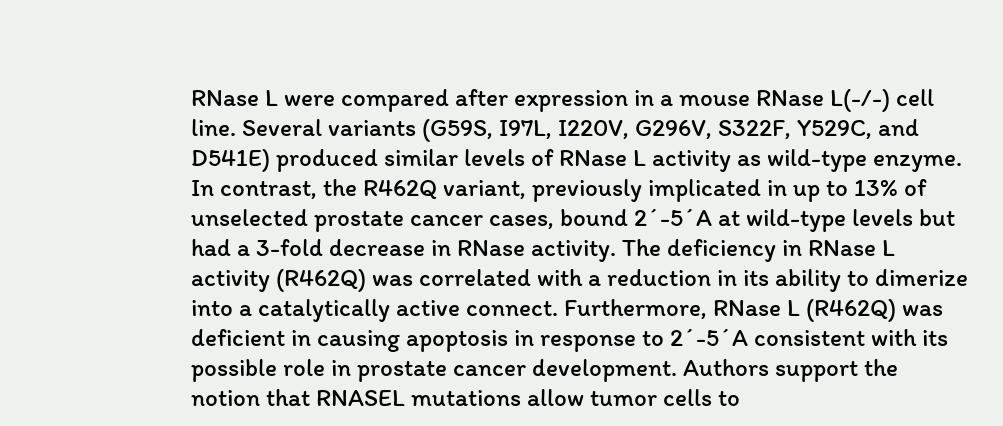RNase L were compared after expression in a mouse RNase L(-/-) cell line. Several variants (G59S, I97L, I220V, G296V, S322F, Y529C, and D541E) produced similar levels of RNase L activity as wild-type enzyme. In contrast, the R462Q variant, previously implicated in up to 13% of unselected prostate cancer cases, bound 2´-5´A at wild-type levels but had a 3-fold decrease in RNase activity. The deficiency in RNase L activity (R462Q) was correlated with a reduction in its ability to dimerize into a catalytically active connect. Furthermore, RNase L (R462Q) was deficient in causing apoptosis in response to 2´-5´A consistent with its possible role in prostate cancer development. Authors support the notion that RNASEL mutations allow tumor cells to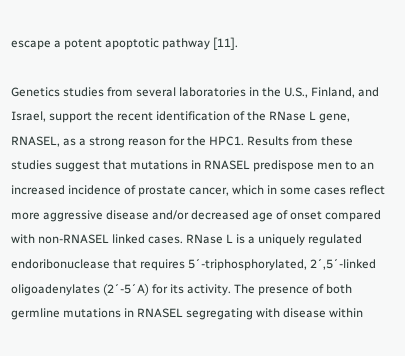escape a potent apoptotic pathway [11].

Genetics studies from several laboratories in the U.S., Finland, and Israel, support the recent identification of the RNase L gene, RNASEL, as a strong reason for the HPC1. Results from these studies suggest that mutations in RNASEL predispose men to an increased incidence of prostate cancer, which in some cases reflect more aggressive disease and/or decreased age of onset compared with non-RNASEL linked cases. RNase L is a uniquely regulated endoribonuclease that requires 5´-triphosphorylated, 2´,5´-linked oligoadenylates (2´-5´A) for its activity. The presence of both germline mutations in RNASEL segregating with disease within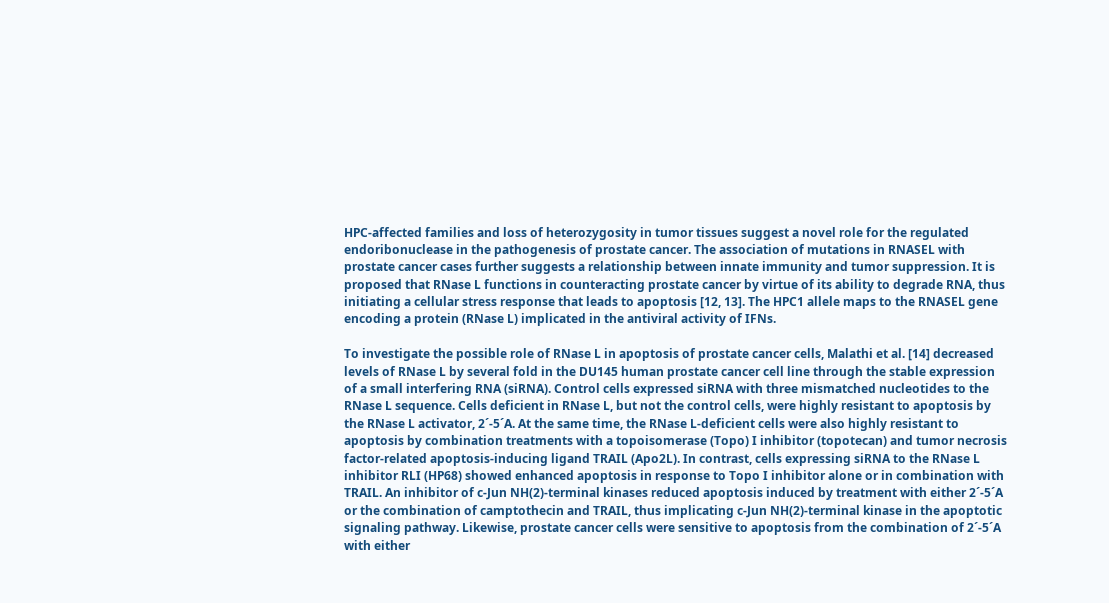HPC-affected families and loss of heterozygosity in tumor tissues suggest a novel role for the regulated endoribonuclease in the pathogenesis of prostate cancer. The association of mutations in RNASEL with prostate cancer cases further suggests a relationship between innate immunity and tumor suppression. It is proposed that RNase L functions in counteracting prostate cancer by virtue of its ability to degrade RNA, thus initiating a cellular stress response that leads to apoptosis [12, 13]. The HPC1 allele maps to the RNASEL gene encoding a protein (RNase L) implicated in the antiviral activity of IFNs.

To investigate the possible role of RNase L in apoptosis of prostate cancer cells, Malathi et al. [14] decreased levels of RNase L by several fold in the DU145 human prostate cancer cell line through the stable expression of a small interfering RNA (siRNA). Control cells expressed siRNA with three mismatched nucleotides to the RNase L sequence. Cells deficient in RNase L, but not the control cells, were highly resistant to apoptosis by the RNase L activator, 2´-5´A. At the same time, the RNase L-deficient cells were also highly resistant to apoptosis by combination treatments with a topoisomerase (Topo) I inhibitor (topotecan) and tumor necrosis factor-related apoptosis-inducing ligand TRAIL (Apo2L). In contrast, cells expressing siRNA to the RNase L inhibitor RLI (HP68) showed enhanced apoptosis in response to Topo I inhibitor alone or in combination with TRAIL. An inhibitor of c-Jun NH(2)-terminal kinases reduced apoptosis induced by treatment with either 2´-5´A or the combination of camptothecin and TRAIL, thus implicating c-Jun NH(2)-terminal kinase in the apoptotic signaling pathway. Likewise, prostate cancer cells were sensitive to apoptosis from the combination of 2´-5´A with either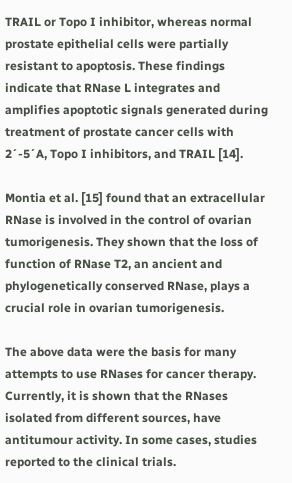TRAIL or Topo I inhibitor, whereas normal prostate epithelial cells were partially resistant to apoptosis. These findings indicate that RNase L integrates and amplifies apoptotic signals generated during treatment of prostate cancer cells with 2´-5´A, Topo I inhibitors, and TRAIL [14].

Montia et al. [15] found that an extracellular RNase is involved in the control of ovarian tumorigenesis. They shown that the loss of function of RNase T2, an ancient and phylogenetically conserved RNase, plays a crucial role in ovarian tumorigenesis.

The above data were the basis for many attempts to use RNases for cancer therapy. Currently, it is shown that the RNases isolated from different sources, have antitumour activity. In some cases, studies reported to the clinical trials.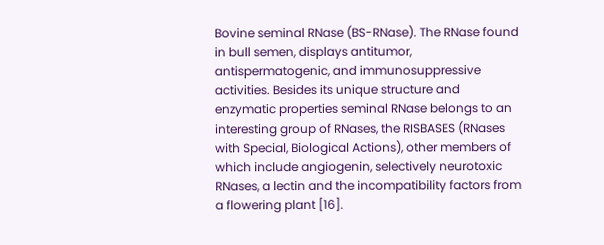Bovine seminal RNase (BS-RNase). The RNase found in bull semen, displays antitumor, antispermatogenic, and immunosuppressive activities. Besides its unique structure and enzymatic properties seminal RNase belongs to an interesting group of RNases, the RISBASES (RNases with Special, Biological Actions), other members of which include angiogenin, selectively neurotoxic RNases, a lectin and the incompatibility factors from a flowering plant [16].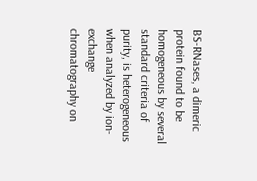BS-RNases, a dimeric protein found to be homogeneous by several standard criteria of purity, is heterogeneous when analyzed by ion-exchange chromatography on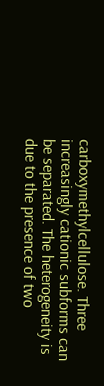carboxymethylcellulose. Three increasingly cationic subforms can be separated. The heterogeneity is due to the presence of two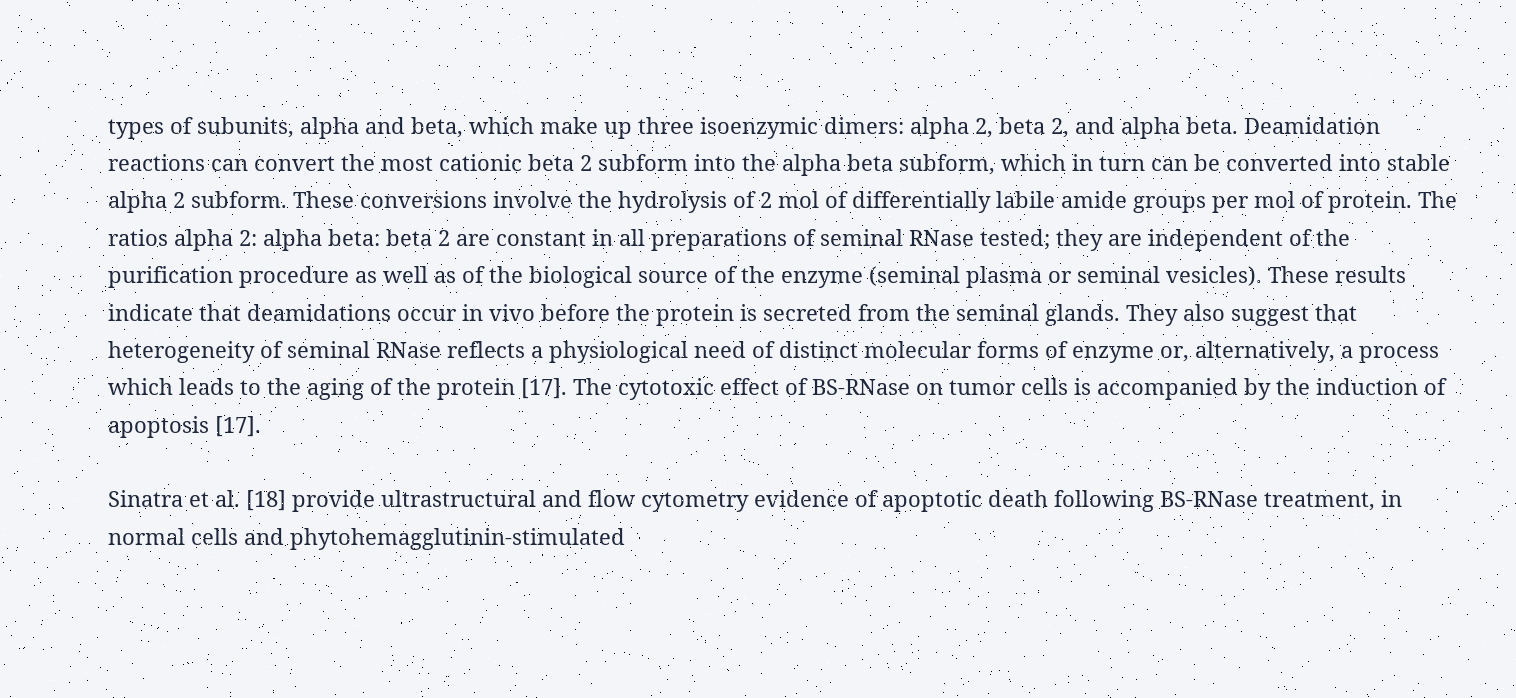types of subunits, alpha and beta, which make up three isoenzymic dimers: alpha 2, beta 2, and alpha beta. Deamidation reactions can convert the most cationic beta 2 subform into the alpha beta subform, which in turn can be converted into stable alpha 2 subform. These conversions involve the hydrolysis of 2 mol of differentially labile amide groups per mol of protein. The ratios alpha 2: alpha beta: beta 2 are constant in all preparations of seminal RNase tested; they are independent of the purification procedure as well as of the biological source of the enzyme (seminal plasma or seminal vesicles). These results indicate that deamidations occur in vivo before the protein is secreted from the seminal glands. They also suggest that heterogeneity of seminal RNase reflects a physiological need of distinct molecular forms of enzyme or, alternatively, a process which leads to the aging of the protein [17]. The cytotoxic effect of BS-RNase on tumor cells is accompanied by the induction of apoptosis [17].

Sinatra et al. [18] provide ultrastructural and flow cytometry evidence of apoptotic death following BS-RNase treatment, in normal cells and phytohemagglutinin-stimulated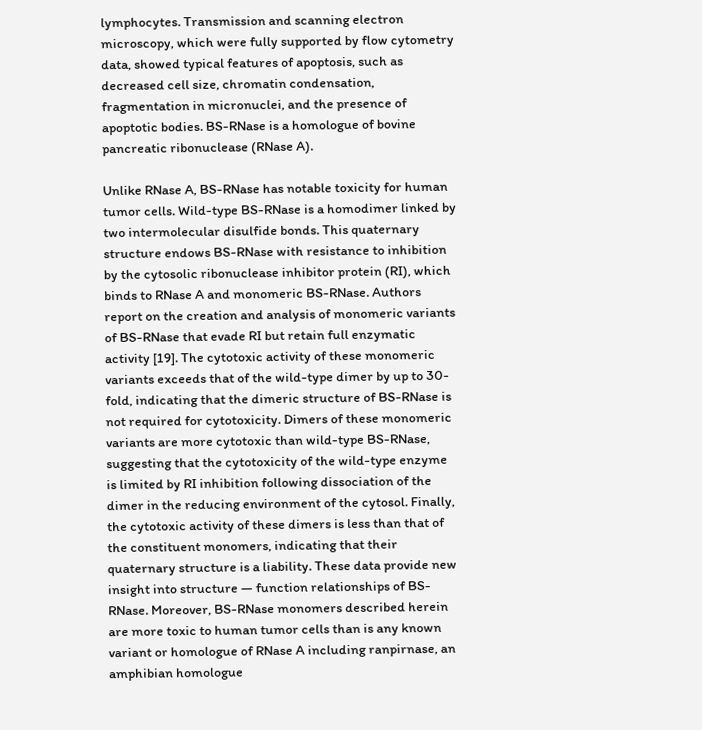lymphocytes. Transmission and scanning electron microscopy, which were fully supported by flow cytometry data, showed typical features of apoptosis, such as decreased cell size, chromatin condensation, fragmentation in micronuclei, and the presence of apoptotic bodies. BS-RNase is a homologue of bovine pancreatic ribonuclease (RNase A).

Unlike RNase A, BS-RNase has notable toxicity for human tumor cells. Wild-type BS-RNase is a homodimer linked by two intermolecular disulfide bonds. This quaternary structure endows BS-RNase with resistance to inhibition by the cytosolic ribonuclease inhibitor protein (RI), which binds to RNase A and monomeric BS-RNase. Authors report on the creation and analysis of monomeric variants of BS-RNase that evade RI but retain full enzymatic activity [19]. The cytotoxic activity of these monomeric variants exceeds that of the wild-type dimer by up to 30-fold, indicating that the dimeric structure of BS-RNase is not required for cytotoxicity. Dimers of these monomeric variants are more cytotoxic than wild-type BS-RNase, suggesting that the cytotoxicity of the wild-type enzyme is limited by RI inhibition following dissociation of the dimer in the reducing environment of the cytosol. Finally, the cytotoxic activity of these dimers is less than that of the constituent monomers, indicating that their quaternary structure is a liability. These data provide new insight into structure — function relationships of BS-RNase. Moreover, BS-RNase monomers described herein are more toxic to human tumor cells than is any known variant or homologue of RNase A including ranpirnase, an amphibian homologue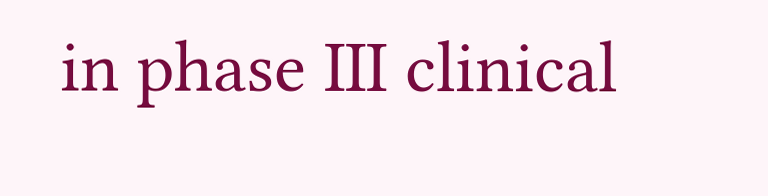in phase III clinical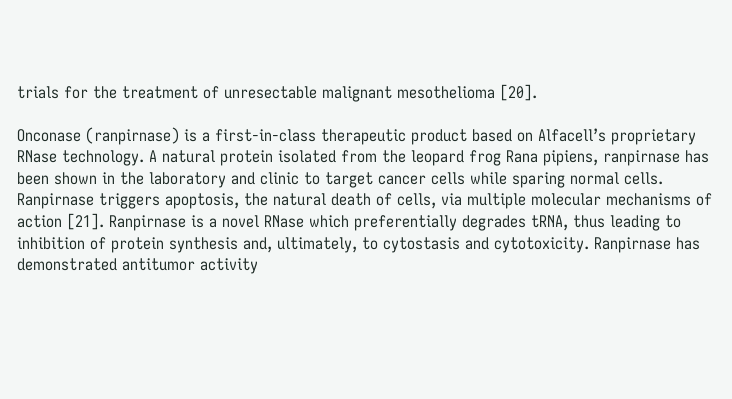trials for the treatment of unresectable malignant mesothelioma [20].

Onconase (ranpirnase) is a first-in-class therapeutic product based on Alfacell’s proprietary RNase technology. A natural protein isolated from the leopard frog Rana pipiens, ranpirnase has been shown in the laboratory and clinic to target cancer cells while sparing normal cells. Ranpirnase triggers apoptosis, the natural death of cells, via multiple molecular mechanisms of action [21]. Ranpirnase is a novel RNase which preferentially degrades tRNA, thus leading to inhibition of protein synthesis and, ultimately, to cytostasis and cytotoxicity. Ranpirnase has demonstrated antitumor activity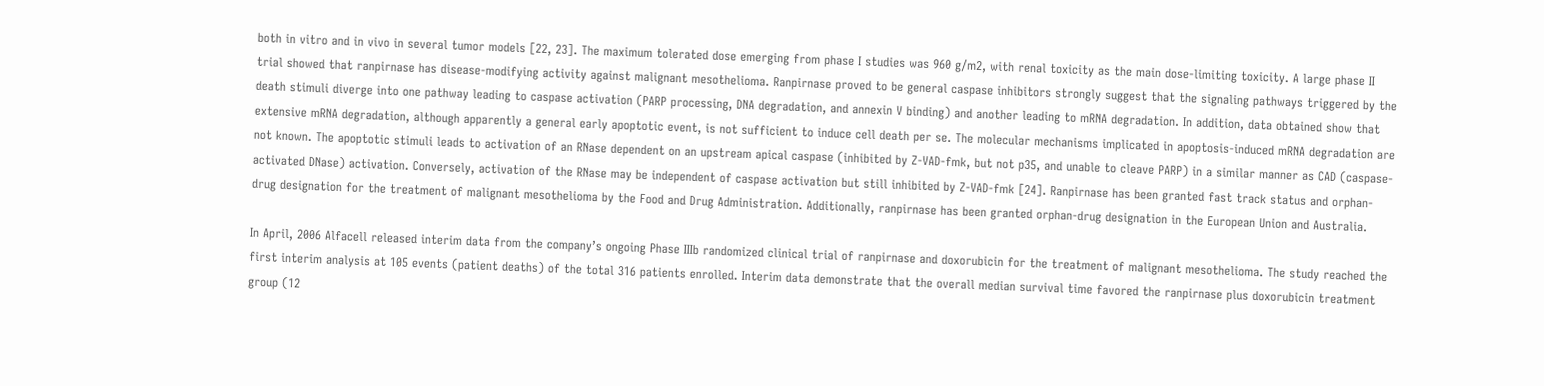both in vitro and in vivo in several tumor models [22, 23]. The maximum tolerated dose emerging from phase I studies was 960 g/m2, with renal toxicity as the main dose-limiting toxicity. A large phase II trial showed that ranpirnase has disease-modifying activity against malignant mesothelioma. Ranpirnase proved to be general caspase inhibitors strongly suggest that the signaling pathways triggered by the death stimuli diverge into one pathway leading to caspase activation (PARP processing, DNA degradation, and annexin V binding) and another leading to mRNA degradation. In addition, data obtained show that extensive mRNA degradation, although apparently a general early apoptotic event, is not sufficient to induce cell death per se. The molecular mechanisms implicated in apoptosis-induced mRNA degradation are not known. The apoptotic stimuli leads to activation of an RNase dependent on an upstream apical caspase (inhibited by Z-VAD-fmk, but not p35, and unable to cleave PARP) in a similar manner as CAD (caspase-activated DNase) activation. Conversely, activation of the RNase may be independent of caspase activation but still inhibited by Z-VAD-fmk [24]. Ranpirnase has been granted fast track status and orphan-drug designation for the treatment of malignant mesothelioma by the Food and Drug Administration. Additionally, ranpirnase has been granted orphan-drug designation in the European Union and Australia.

In April, 2006 Alfacell released interim data from the company’s ongoing Phase IIIb randomized clinical trial of ranpirnase and doxorubicin for the treatment of malignant mesothelioma. The study reached the first interim analysis at 105 events (patient deaths) of the total 316 patients enrolled. Interim data demonstrate that the overall median survival time favored the ranpirnase plus doxorubicin treatment group (12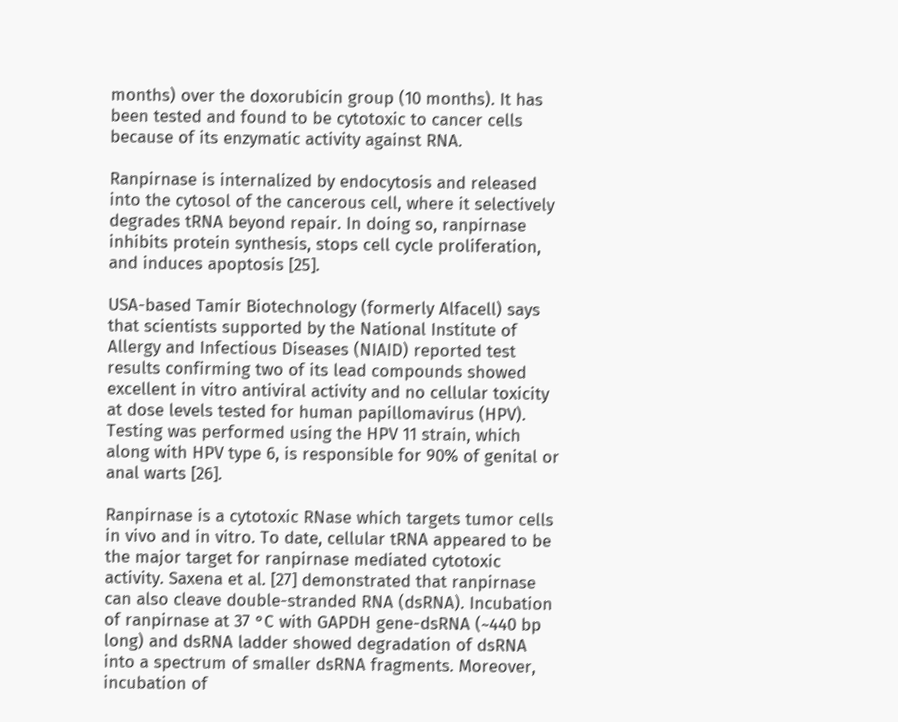months) over the doxorubicin group (10 months). It has been tested and found to be cytotoxic to cancer cells because of its enzymatic activity against RNA.

Ranpirnase is internalized by endocytosis and released into the cytosol of the cancerous cell, where it selectively degrades tRNA beyond repair. In doing so, ranpirnase inhibits protein synthesis, stops cell cycle proliferation, and induces apoptosis [25].

USA-based Tamir Biotechnology (formerly Alfacell) says that scientists supported by the National Institute of Allergy and Infectious Diseases (NIAID) reported test results confirming two of its lead compounds showed excellent in vitro antiviral activity and no cellular toxicity at dose levels tested for human papillomavirus (HPV). Testing was performed using the HPV 11 strain, which along with HPV type 6, is responsible for 90% of genital or anal warts [26].

Ranpirnase is a cytotoxic RNase which targets tumor cells in vivo and in vitro. To date, cellular tRNA appeared to be the major target for ranpirnase mediated cytotoxic activity. Saxena et al. [27] demonstrated that ranpirnase can also cleave double-stranded RNA (dsRNA). Incubation of ranpirnase at 37 °C with GAPDH gene-dsRNA (~440 bp long) and dsRNA ladder showed degradation of dsRNA into a spectrum of smaller dsRNA fragments. Moreover, incubation of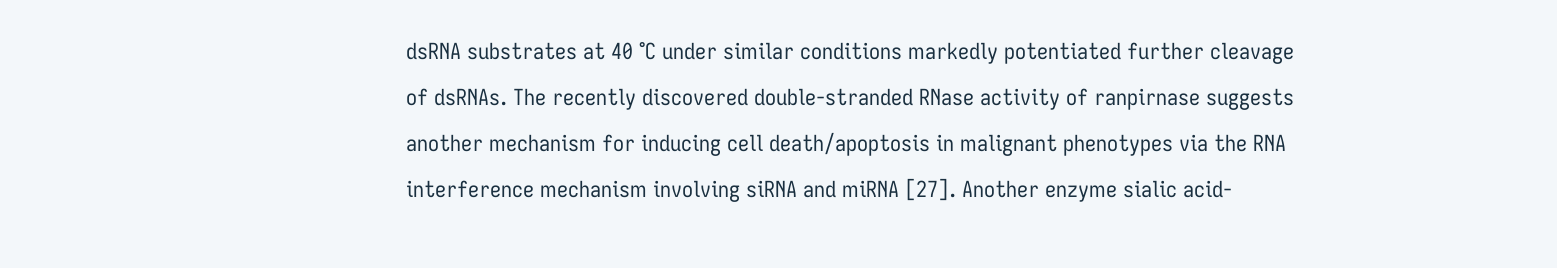dsRNA substrates at 40 °C under similar conditions markedly potentiated further cleavage of dsRNAs. The recently discovered double-stranded RNase activity of ranpirnase suggests another mechanism for inducing cell death/apoptosis in malignant phenotypes via the RNA interference mechanism involving siRNA and miRNA [27]. Another enzyme sialic acid-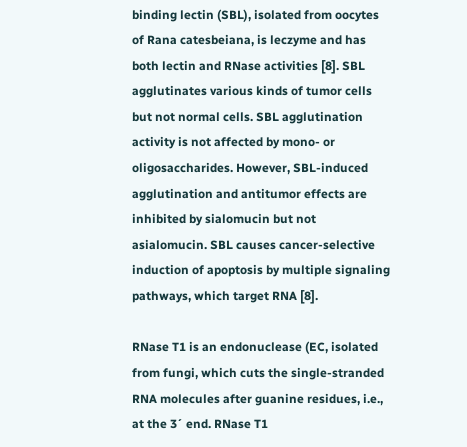binding lectin (SBL), isolated from oocytes of Rana catesbeiana, is leczyme and has both lectin and RNase activities [8]. SBL agglutinates various kinds of tumor cells but not normal cells. SBL agglutination activity is not affected by mono- or oligosaccharides. However, SBL-induced agglutination and antitumor effects are inhibited by sialomucin but not asialomucin. SBL causes cancer-selective induction of apoptosis by multiple signaling pathways, which target RNA [8].

RNase T1 is an endonuclease (EC, isolated from fungi, which cuts the single-stranded RNA molecules after guanine residues, i.e., at the 3´ end. RNase T1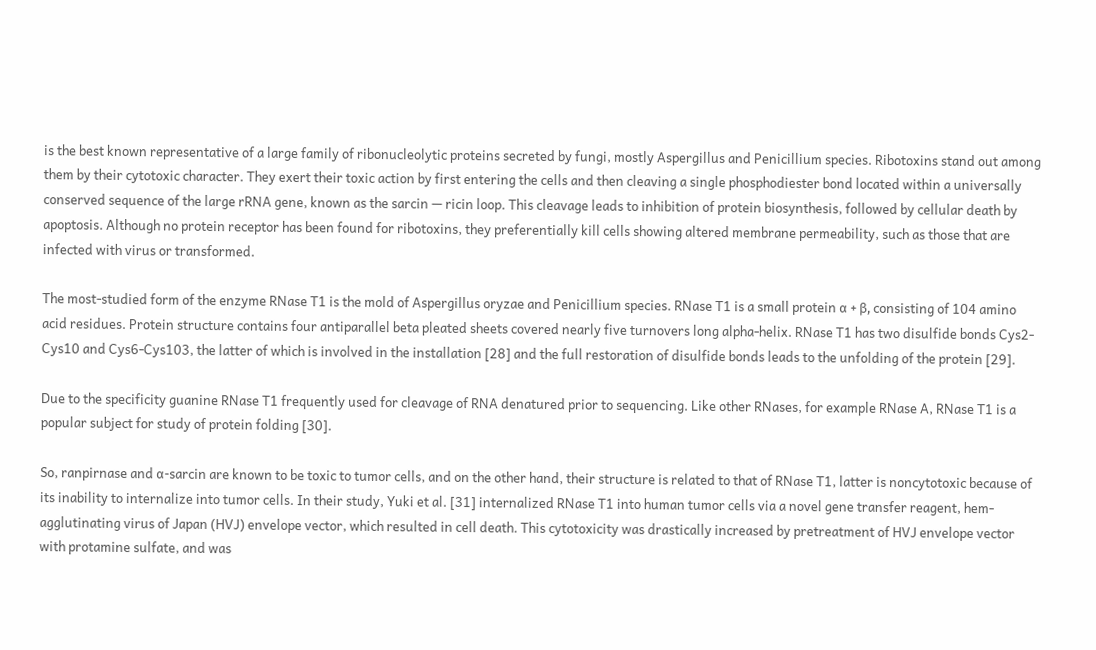is the best known representative of a large family of ribonucleolytic proteins secreted by fungi, mostly Aspergillus and Penicillium species. Ribotoxins stand out among them by their cytotoxic character. They exert their toxic action by first entering the cells and then cleaving a single phosphodiester bond located within a universally conserved sequence of the large rRNA gene, known as the sarcin — ricin loop. This cleavage leads to inhibition of protein biosynthesis, followed by cellular death by apoptosis. Although no protein receptor has been found for ribotoxins, they preferentially kill cells showing altered membrane permeability, such as those that are infected with virus or transformed.

The most-studied form of the enzyme RNase T1 is the mold of Aspergillus oryzae and Penicillium species. RNase T1 is a small protein α + β, consisting of 104 amino acid residues. Protein structure contains four antiparallel beta pleated sheets covered nearly five turnovers long alpha-helix. RNase T1 has two disulfide bonds Cys2-Cys10 and Cys6-Cys103, the latter of which is involved in the installation [28] and the full restoration of disulfide bonds leads to the unfolding of the protein [29].

Due to the specificity guanine RNase T1 frequently used for cleavage of RNA denatured prior to sequencing. Like other RNases, for example RNase A, RNase T1 is a popular subject for study of protein folding [30].

So, ranpirnase and α-sarcin are known to be toxic to tumor cells, and on the other hand, their structure is related to that of RNase T1, latter is noncytotoxic because of its inability to internalize into tumor cells. In their study, Yuki et al. [31] internalized RNase T1 into human tumor cells via a novel gene transfer reagent, hem-agglutinating virus of Japan (HVJ) envelope vector, which resulted in cell death. This cytotoxicity was drastically increased by pretreatment of HVJ envelope vector with protamine sulfate, and was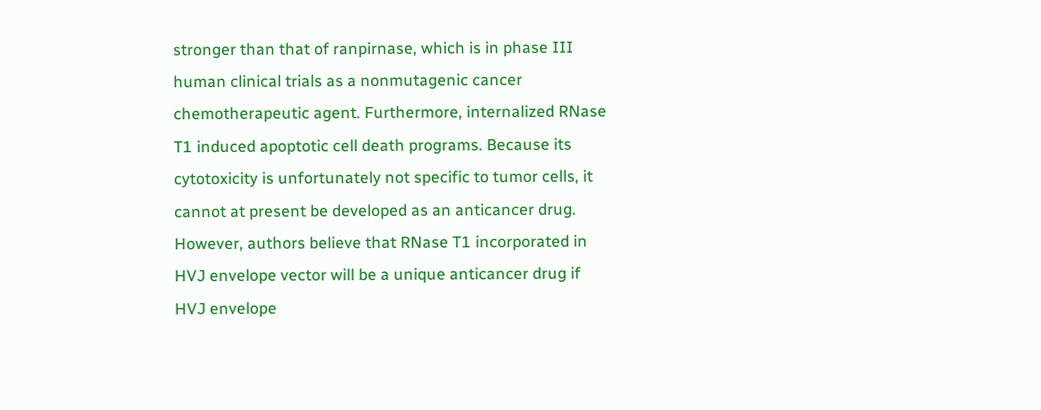stronger than that of ranpirnase, which is in phase III human clinical trials as a nonmutagenic cancer chemotherapeutic agent. Furthermore, internalized RNase T1 induced apoptotic cell death programs. Because its cytotoxicity is unfortunately not specific to tumor cells, it cannot at present be developed as an anticancer drug. However, authors believe that RNase T1 incorporated in HVJ envelope vector will be a unique anticancer drug if HVJ envelope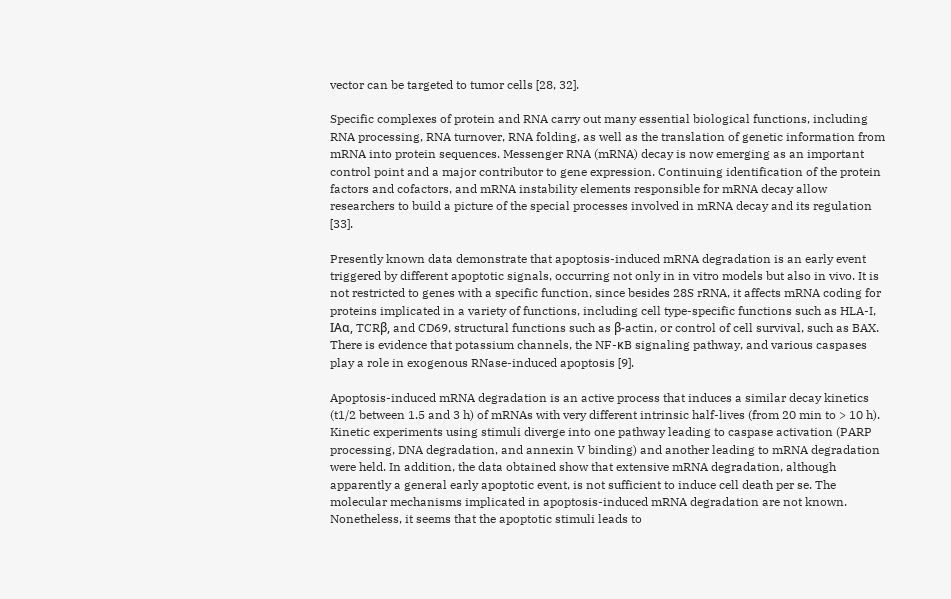vector can be targeted to tumor cells [28, 32].

Specific complexes of protein and RNA carry out many essential biological functions, including RNA processing, RNA turnover, RNA folding, as well as the translation of genetic information from mRNA into protein sequences. Messenger RNA (mRNA) decay is now emerging as an important control point and a major contributor to gene expression. Continuing identification of the protein factors and cofactors, and mRNA instability elements responsible for mRNA decay allow researchers to build a picture of the special processes involved in mRNA decay and its regulation [33].

Presently known data demonstrate that apoptosis-induced mRNA degradation is an early event triggered by different apoptotic signals, occurring not only in in vitro models but also in vivo. It is not restricted to genes with a specific function, since besides 28S rRNA, it affects mRNA coding for proteins implicated in a variety of functions, including cell type-specific functions such as HLA-I, IAα, TCRβ, and CD69, structural functions such as β-actin, or control of cell survival, such as BAX. There is evidence that potassium channels, the NF-κB signaling pathway, and various caspases play a role in exogenous RNase-induced apoptosis [9].

Apoptosis-induced mRNA degradation is an active process that induces a similar decay kinetics (t1/2 between 1.5 and 3 h) of mRNAs with very different intrinsic half-lives (from 20 min to > 10 h). Kinetic experiments using stimuli diverge into one pathway leading to caspase activation (PARP processing, DNA degradation, and annexin V binding) and another leading to mRNA degradation were held. In addition, the data obtained show that extensive mRNA degradation, although apparently a general early apoptotic event, is not sufficient to induce cell death per se. The molecular mechanisms implicated in apoptosis-induced mRNA degradation are not known. Nonetheless, it seems that the apoptotic stimuli leads to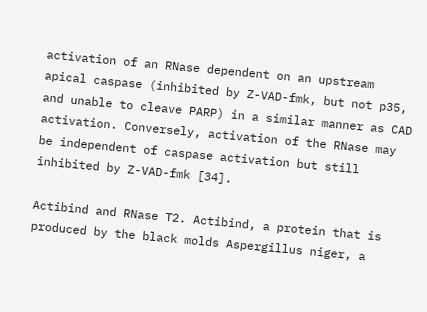activation of an RNase dependent on an upstream apical caspase (inhibited by Z-VAD-fmk, but not p35, and unable to cleave PARP) in a similar manner as CAD activation. Conversely, activation of the RNase may be independent of caspase activation but still inhibited by Z-VAD-fmk [34].

Actibind and RNase T2. Actibind, a protein that is produced by the black molds Aspergillus niger, a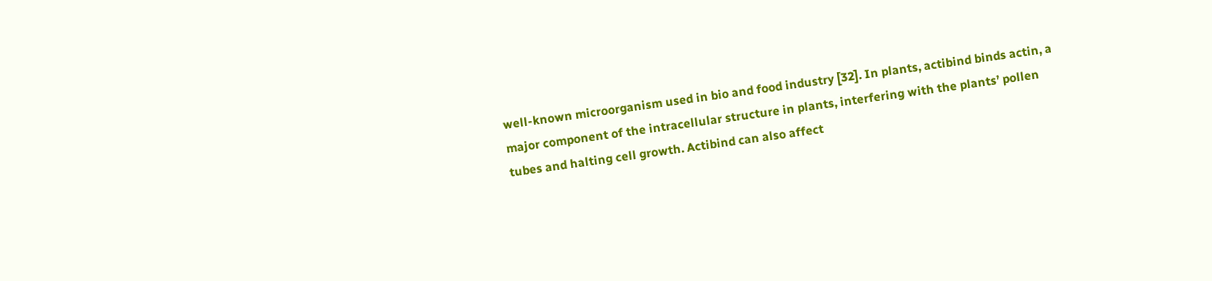well-known microorganism used in bio and food industry [32]. In plants, actibind binds actin, a major component of the intracellular structure in plants, interfering with the plants’ pollen tubes and halting cell growth. Actibind can also affect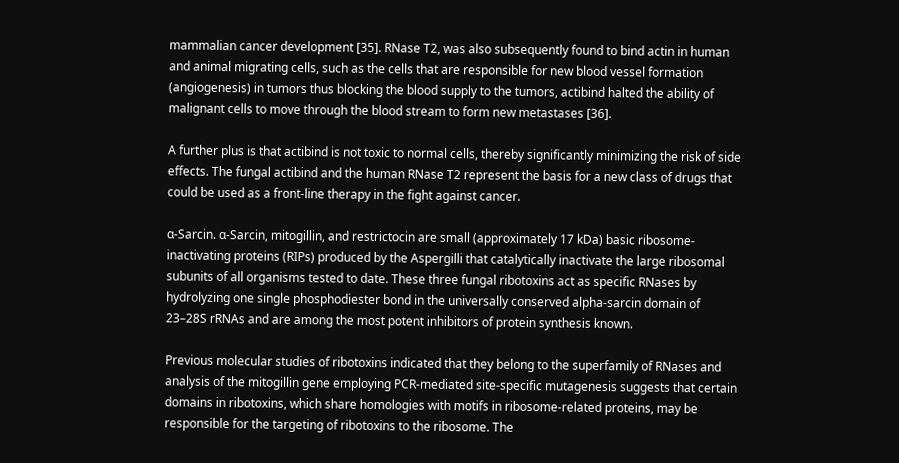mammalian cancer development [35]. RNase T2, was also subsequently found to bind actin in human and animal migrating cells, such as the cells that are responsible for new blood vessel formation (angiogenesis) in tumors thus blocking the blood supply to the tumors, actibind halted the ability of malignant cells to move through the blood stream to form new metastases [36].

A further plus is that actibind is not toxic to normal cells, thereby significantly minimizing the risk of side effects. The fungal actibind and the human RNase T2 represent the basis for a new class of drugs that could be used as a front-line therapy in the fight against cancer.

α-Sarcin. α-Sarcin, mitogillin, and restrictocin are small (approximately 17 kDa) basic ribosome-inactivating proteins (RIPs) produced by the Aspergilli that catalytically inactivate the large ribosomal subunits of all organisms tested to date. These three fungal ribotoxins act as specific RNases by hydrolyzing one single phosphodiester bond in the universally conserved alpha-sarcin domain of 23–28S rRNAs and are among the most potent inhibitors of protein synthesis known.

Previous molecular studies of ribotoxins indicated that they belong to the superfamily of RNases and analysis of the mitogillin gene employing PCR-mediated site-specific mutagenesis suggests that certain domains in ribotoxins, which share homologies with motifs in ribosome-related proteins, may be responsible for the targeting of ribotoxins to the ribosome. The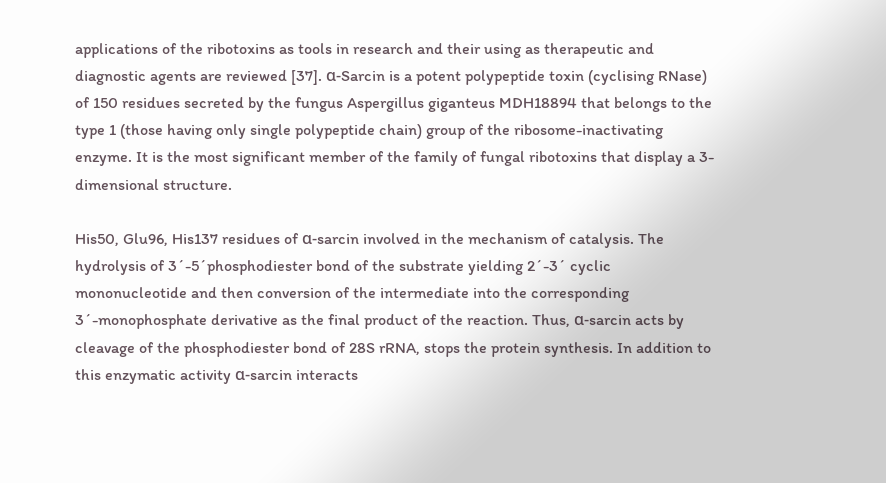applications of the ribotoxins as tools in research and their using as therapeutic and diagnostic agents are reviewed [37]. α-Sarcin is a potent polypeptide toxin (cyclising RNase) of 150 residues secreted by the fungus Aspergillus giganteus MDH18894 that belongs to the type 1 (those having only single polypeptide chain) group of the ribosome-inactivating enzyme. It is the most significant member of the family of fungal ribotoxins that display a 3-dimensional structure.

His50, Glu96, His137 residues of α-sarcin involved in the mechanism of catalysis. The hydrolysis of 3´-5´phosphodiester bond of the substrate yielding 2´-3´ cyclic mononucleotide and then conversion of the intermediate into the corresponding 3´-monophosphate derivative as the final product of the reaction. Thus, α-sarcin acts by cleavage of the phosphodiester bond of 28S rRNA, stops the protein synthesis. In addition to this enzymatic activity α-sarcin interacts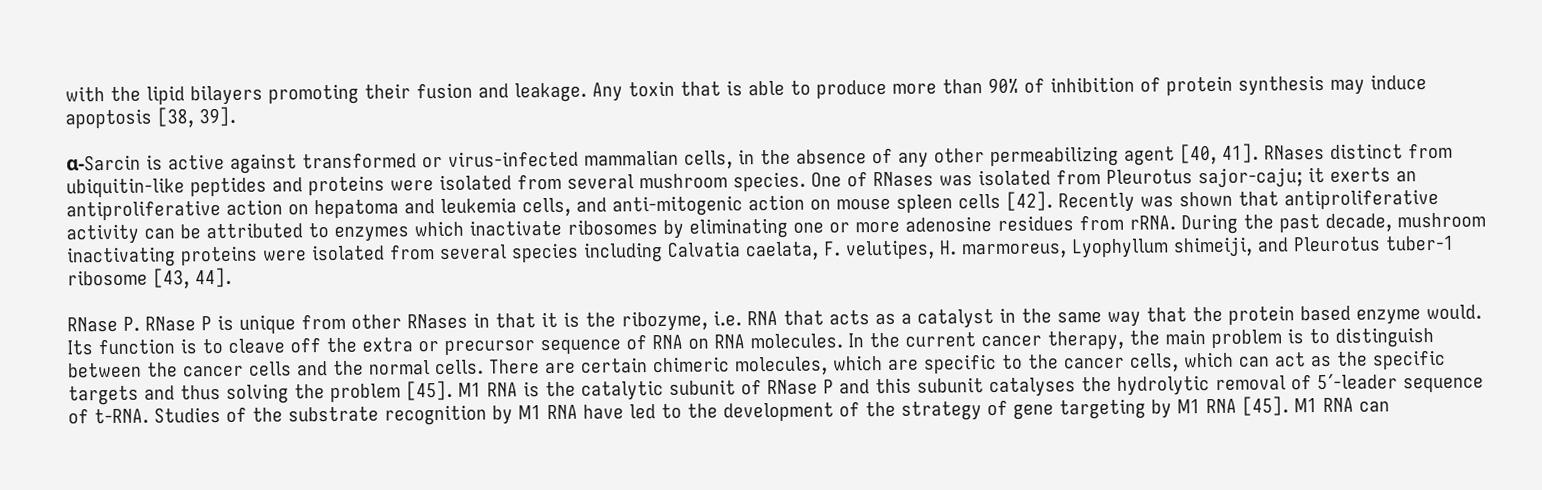with the lipid bilayers promoting their fusion and leakage. Any toxin that is able to produce more than 90% of inhibition of protein synthesis may induce apoptosis [38, 39].

α-Sarcin is active against transformed or virus-infected mammalian cells, in the absence of any other permeabilizing agent [40, 41]. RNases distinct from ubiquitin-like peptides and proteins were isolated from several mushroom species. One of RNases was isolated from Pleurotus sajor-caju; it exerts an antiproliferative action on hepatoma and leukemia cells, and anti-mitogenic action on mouse spleen cells [42]. Recently was shown that antiproliferative activity can be attributed to enzymes which inactivate ribosomes by eliminating one or more adenosine residues from rRNA. During the past decade, mushroom inactivating proteins were isolated from several species including Calvatia caelata, F. velutipes, H. marmoreus, Lyophyllum shimeiji, and Pleurotus tuber-1 ribosome [43, 44].

RNase P. RNase P is unique from other RNases in that it is the ribozyme, i.e. RNA that acts as a catalyst in the same way that the protein based enzyme would. Its function is to cleave off the extra or precursor sequence of RNA on RNA molecules. In the current cancer therapy, the main problem is to distinguish between the cancer cells and the normal cells. There are certain chimeric molecules, which are specific to the cancer cells, which can act as the specific targets and thus solving the problem [45]. M1 RNA is the catalytic subunit of RNase P and this subunit catalyses the hydrolytic removal of 5´-leader sequence of t-RNA. Studies of the substrate recognition by M1 RNA have led to the development of the strategy of gene targeting by M1 RNA [45]. M1 RNA can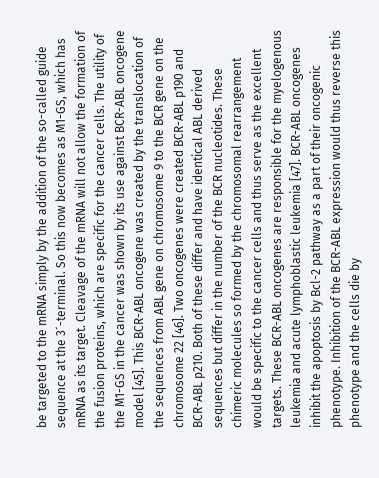be targeted to the mRNA simply by the addition of the so-called guide sequence at the 3´-terminal. So this now becomes as M1-GS, which has mRNA as its target. Cleavage of the mRNA will not allow the formation of the fusion proteins, which are specific for the cancer cells. The utility of the M1-GS in the cancer was shown by its use against BCR-ABL oncogene model [45]. This BCR-ABL oncogene was created by the translocation of the sequences from ABL gene on chromosome 9 to the BCR gene on the chromosome 22 [46]. Two oncogenes were created BCR-ABL p190 and BCR-ABL p210. Both of these differ and have identical ABL derived sequences but differ in the number of the BCR nucleotides. These chimeric molecules so formed by the chromosomal rearrangement would be specific to the cancer cells and thus serve as the excellent targets. These BCR-ABL oncogenes are responsible for the myelogenous leukemia and acute lymphoblastic leukemia [47]. BCR-ABL oncogenes inhibit the apoptosis by Bcl-2 pathway as a part of their oncogenic phenotype. Inhibition of the BCR-ABL expression would thus reverse this phenotype and the cells die by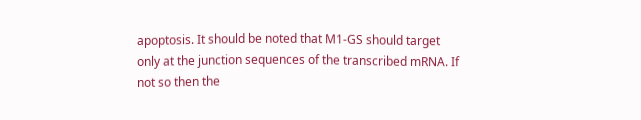apoptosis. It should be noted that M1-GS should target only at the junction sequences of the transcribed mRNA. If not so then the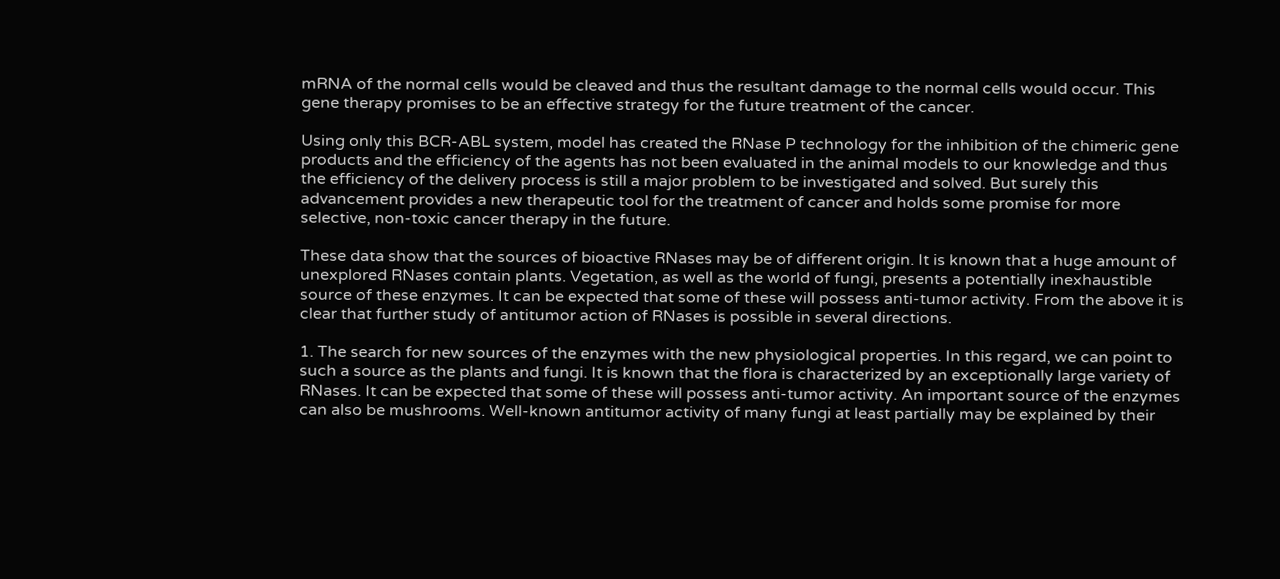mRNA of the normal cells would be cleaved and thus the resultant damage to the normal cells would occur. This gene therapy promises to be an effective strategy for the future treatment of the cancer.

Using only this BCR-ABL system, model has created the RNase P technology for the inhibition of the chimeric gene products and the efficiency of the agents has not been evaluated in the animal models to our knowledge and thus the efficiency of the delivery process is still a major problem to be investigated and solved. But surely this advancement provides a new therapeutic tool for the treatment of cancer and holds some promise for more selective, non-toxic cancer therapy in the future.

These data show that the sources of bioactive RNases may be of different origin. It is known that a huge amount of unexplored RNases contain plants. Vegetation, as well as the world of fungi, presents a potentially inexhaustible source of these enzymes. It can be expected that some of these will possess anti-tumor activity. From the above it is clear that further study of antitumor action of RNases is possible in several directions.

1. The search for new sources of the enzymes with the new physiological properties. In this regard, we can point to such a source as the plants and fungi. It is known that the flora is characterized by an exceptionally large variety of RNases. It can be expected that some of these will possess anti-tumor activity. An important source of the enzymes can also be mushrooms. Well-known antitumor activity of many fungi at least partially may be explained by their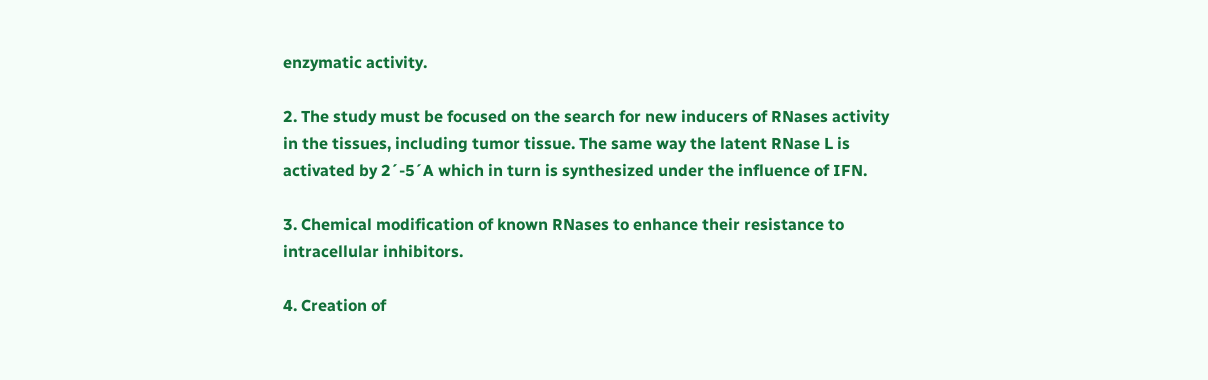enzymatic activity.

2. The study must be focused on the search for new inducers of RNases activity in the tissues, including tumor tissue. The same way the latent RNase L is activated by 2´-5´A which in turn is synthesized under the influence of IFN.

3. Chemical modification of known RNases to enhance their resistance to intracellular inhibitors.

4. Creation of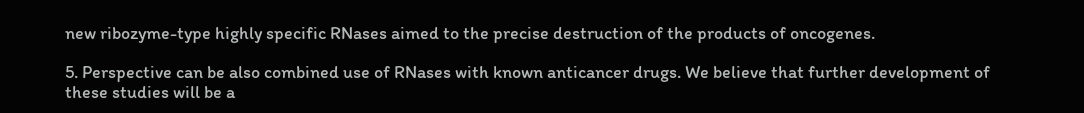new ribozyme-type highly specific RNases aimed to the precise destruction of the products of oncogenes.

5. Perspective can be also combined use of RNases with known anticancer drugs. We believe that further development of these studies will be a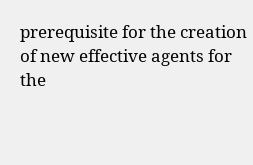prerequisite for the creation of new effective agents for the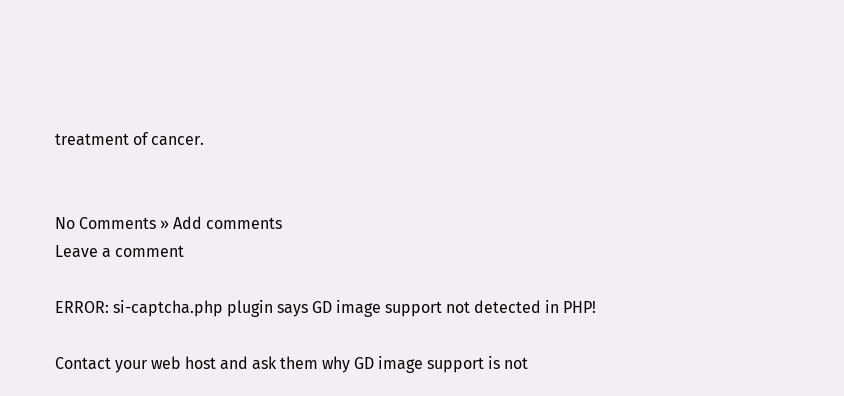treatment of cancer.


No Comments » Add comments
Leave a comment

ERROR: si-captcha.php plugin says GD image support not detected in PHP!

Contact your web host and ask them why GD image support is not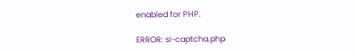enabled for PHP.

ERROR: si-captcha.php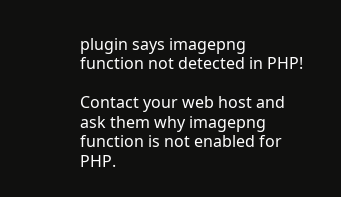plugin says imagepng function not detected in PHP!

Contact your web host and ask them why imagepng function is not enabled for PHP.